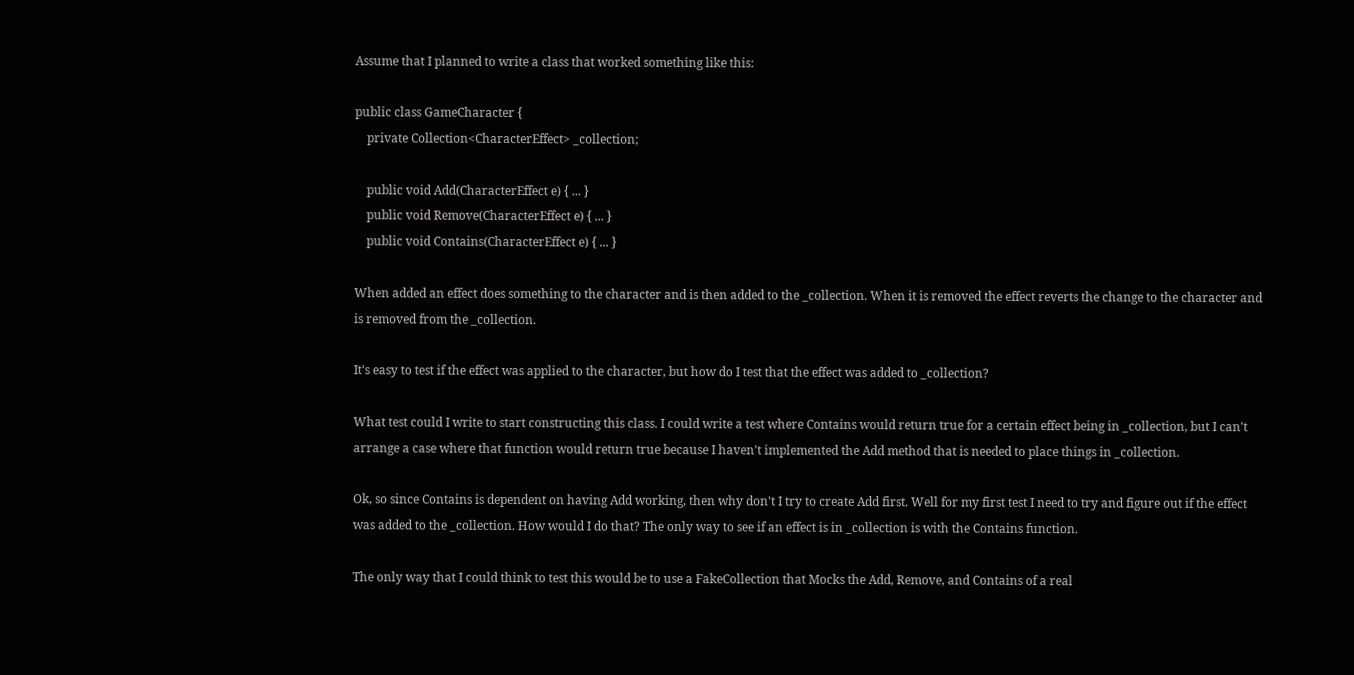Assume that I planned to write a class that worked something like this:

public class GameCharacter {
    private Collection<CharacterEffect> _collection;

    public void Add(CharacterEffect e) { ... }
    public void Remove(CharacterEffect e) { ... }
    public void Contains(CharacterEffect e) { ... }

When added an effect does something to the character and is then added to the _collection. When it is removed the effect reverts the change to the character and is removed from the _collection.

It's easy to test if the effect was applied to the character, but how do I test that the effect was added to _collection?

What test could I write to start constructing this class. I could write a test where Contains would return true for a certain effect being in _collection, but I can't arrange a case where that function would return true because I haven't implemented the Add method that is needed to place things in _collection.

Ok, so since Contains is dependent on having Add working, then why don't I try to create Add first. Well for my first test I need to try and figure out if the effect was added to the _collection. How would I do that? The only way to see if an effect is in _collection is with the Contains function.

The only way that I could think to test this would be to use a FakeCollection that Mocks the Add, Remove, and Contains of a real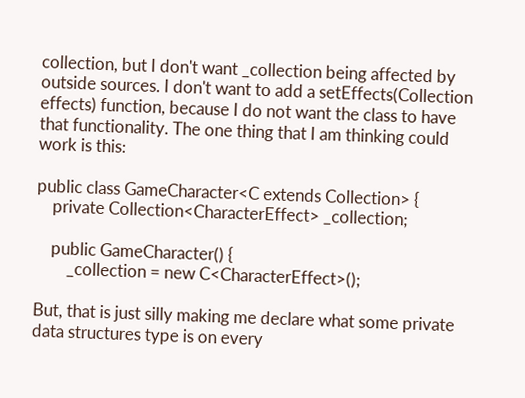collection, but I don't want _collection being affected by outside sources. I don't want to add a setEffects(Collection effects) function, because I do not want the class to have that functionality. The one thing that I am thinking could work is this:

public class GameCharacter<C extends Collection> {
    private Collection<CharacterEffect> _collection;

    public GameCharacter() {
        _collection = new C<CharacterEffect>();

But, that is just silly making me declare what some private data structures type is on every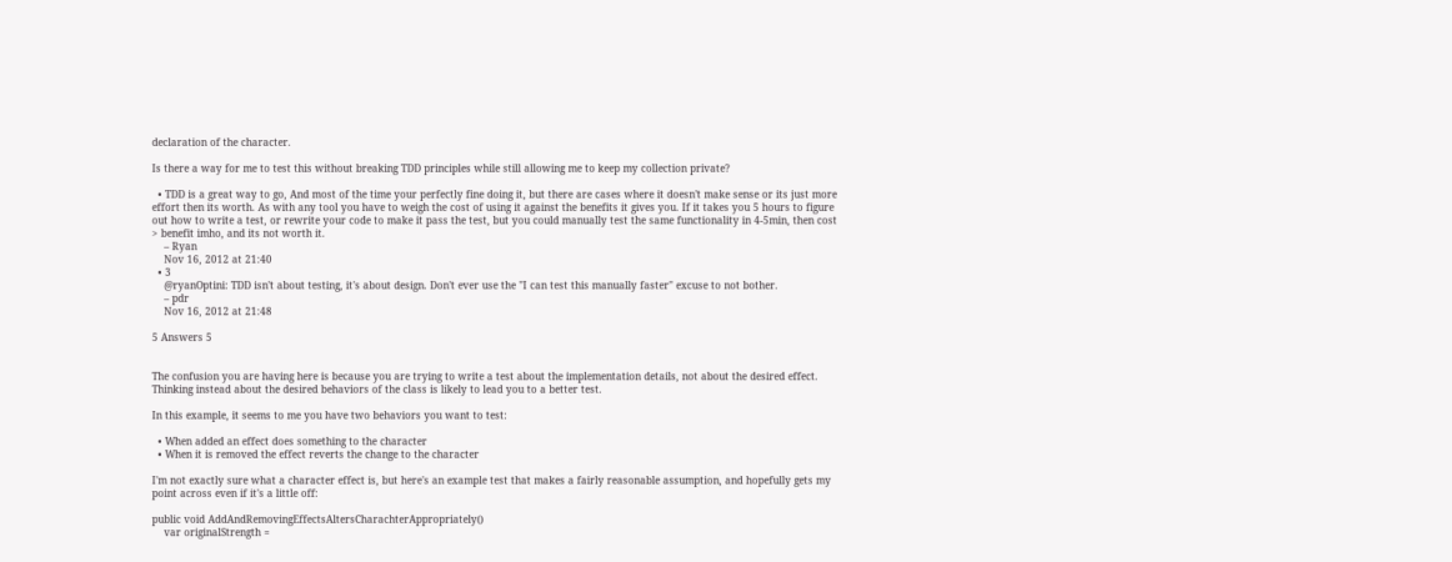declaration of the character.

Is there a way for me to test this without breaking TDD principles while still allowing me to keep my collection private?

  • TDD is a great way to go, And most of the time your perfectly fine doing it, but there are cases where it doesn't make sense or its just more effort then its worth. As with any tool you have to weigh the cost of using it against the benefits it gives you. If it takes you 5 hours to figure out how to write a test, or rewrite your code to make it pass the test, but you could manually test the same functionality in 4-5min, then cost > benefit imho, and its not worth it.
    – Ryan
    Nov 16, 2012 at 21:40
  • 3
    @ryanOptini: TDD isn't about testing, it's about design. Don't ever use the "I can test this manually faster" excuse to not bother.
    – pdr
    Nov 16, 2012 at 21:48

5 Answers 5


The confusion you are having here is because you are trying to write a test about the implementation details, not about the desired effect. Thinking instead about the desired behaviors of the class is likely to lead you to a better test.

In this example, it seems to me you have two behaviors you want to test:

  • When added an effect does something to the character
  • When it is removed the effect reverts the change to the character

I'm not exactly sure what a character effect is, but here's an example test that makes a fairly reasonable assumption, and hopefully gets my point across even if it's a little off:

public void AddAndRemovingEffectsAltersCharachterAppropriately()
    var originalStrength =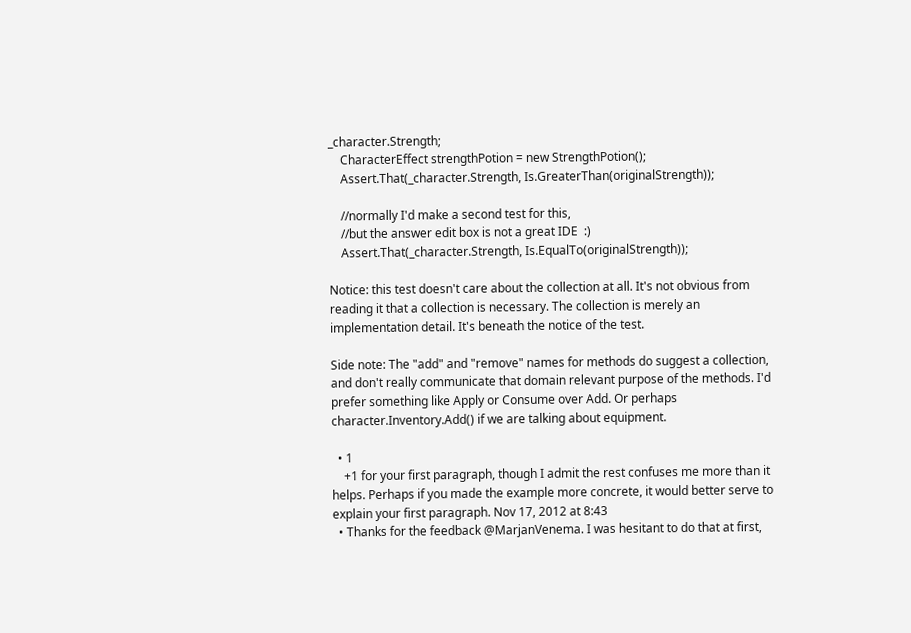_character.Strength;
    CharacterEffect strengthPotion = new StrengthPotion();
    Assert.That(_character.Strength, Is.GreaterThan(originalStrength));

    //normally I'd make a second test for this,
    //but the answer edit box is not a great IDE  :)
    Assert.That(_character.Strength, Is.EqualTo(originalStrength));

Notice: this test doesn't care about the collection at all. It's not obvious from reading it that a collection is necessary. The collection is merely an implementation detail. It's beneath the notice of the test.

Side note: The "add" and "remove" names for methods do suggest a collection, and don't really communicate that domain relevant purpose of the methods. I'd prefer something like Apply or Consume over Add. Or perhaps character.Inventory.Add() if we are talking about equipment.

  • 1
    +1 for your first paragraph, though I admit the rest confuses me more than it helps. Perhaps if you made the example more concrete, it would better serve to explain your first paragraph. Nov 17, 2012 at 8:43
  • Thanks for the feedback @MarjanVenema. I was hesitant to do that at first,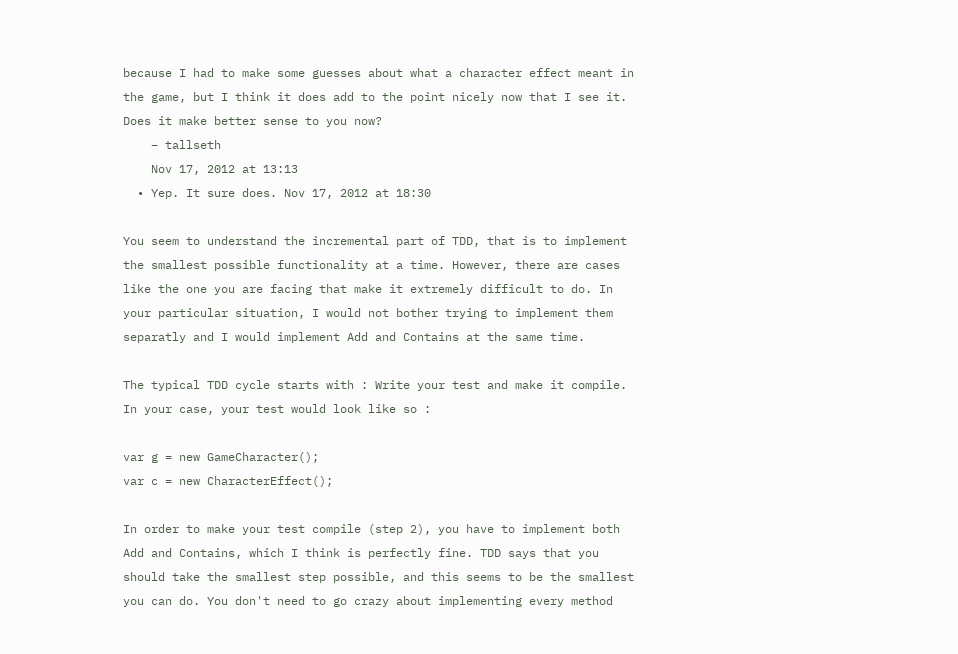because I had to make some guesses about what a character effect meant in the game, but I think it does add to the point nicely now that I see it. Does it make better sense to you now?
    – tallseth
    Nov 17, 2012 at 13:13
  • Yep. It sure does. Nov 17, 2012 at 18:30

You seem to understand the incremental part of TDD, that is to implement the smallest possible functionality at a time. However, there are cases like the one you are facing that make it extremely difficult to do. In your particular situation, I would not bother trying to implement them separatly and I would implement Add and Contains at the same time.

The typical TDD cycle starts with : Write your test and make it compile. In your case, your test would look like so :

var g = new GameCharacter();
var c = new CharacterEffect();

In order to make your test compile (step 2), you have to implement both Add and Contains, which I think is perfectly fine. TDD says that you should take the smallest step possible, and this seems to be the smallest you can do. You don't need to go crazy about implementing every method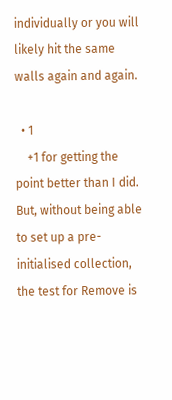individually or you will likely hit the same walls again and again.

  • 1
    +1 for getting the point better than I did. But, without being able to set up a pre-initialised collection, the test for Remove is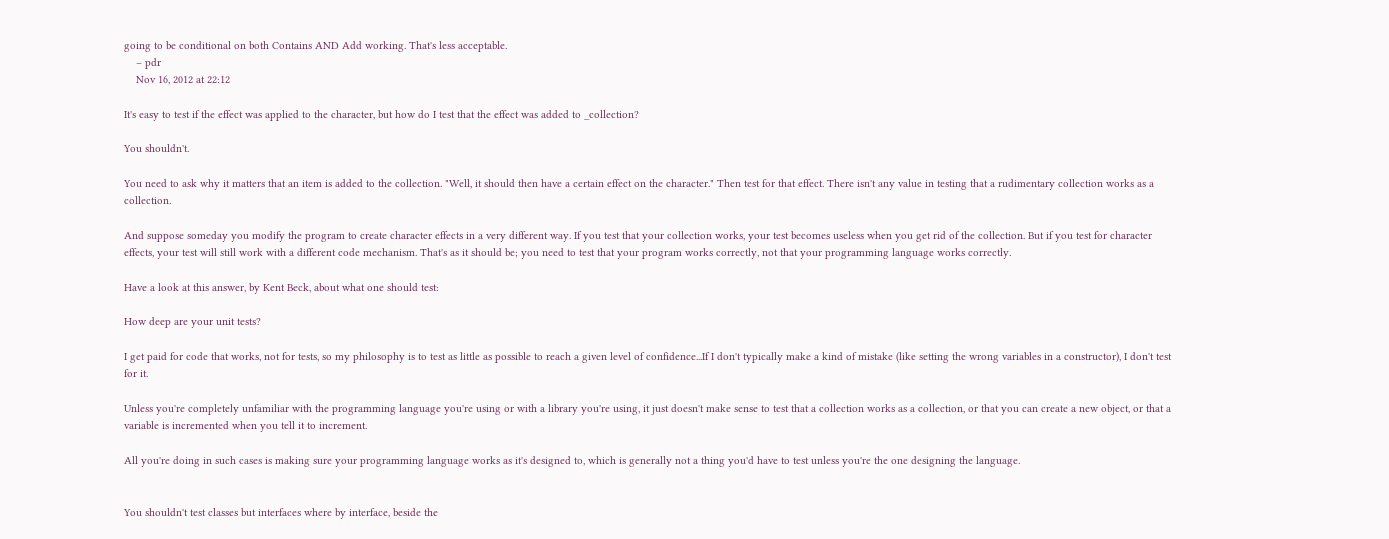going to be conditional on both Contains AND Add working. That's less acceptable.
    – pdr
    Nov 16, 2012 at 22:12

It's easy to test if the effect was applied to the character, but how do I test that the effect was added to _collection?

You shouldn't.

You need to ask why it matters that an item is added to the collection. "Well, it should then have a certain effect on the character." Then test for that effect. There isn't any value in testing that a rudimentary collection works as a collection.

And suppose someday you modify the program to create character effects in a very different way. If you test that your collection works, your test becomes useless when you get rid of the collection. But if you test for character effects, your test will still work with a different code mechanism. That's as it should be; you need to test that your program works correctly, not that your programming language works correctly.

Have a look at this answer, by Kent Beck, about what one should test:

How deep are your unit tests?

I get paid for code that works, not for tests, so my philosophy is to test as little as possible to reach a given level of confidence...If I don't typically make a kind of mistake (like setting the wrong variables in a constructor), I don't test for it.

Unless you're completely unfamiliar with the programming language you're using or with a library you're using, it just doesn't make sense to test that a collection works as a collection, or that you can create a new object, or that a variable is incremented when you tell it to increment.

All you're doing in such cases is making sure your programming language works as it's designed to, which is generally not a thing you'd have to test unless you're the one designing the language.


You shouldn't test classes but interfaces where by interface, beside the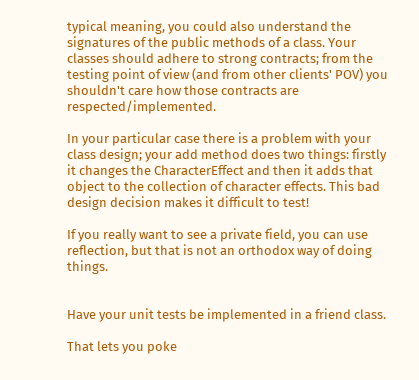typical meaning, you could also understand the signatures of the public methods of a class. Your classes should adhere to strong contracts; from the testing point of view (and from other clients' POV) you shouldn't care how those contracts are respected/implemented.

In your particular case there is a problem with your class design; your add method does two things: firstly it changes the CharacterEffect and then it adds that object to the collection of character effects. This bad design decision makes it difficult to test!

If you really want to see a private field, you can use reflection, but that is not an orthodox way of doing things.


Have your unit tests be implemented in a friend class.

That lets you poke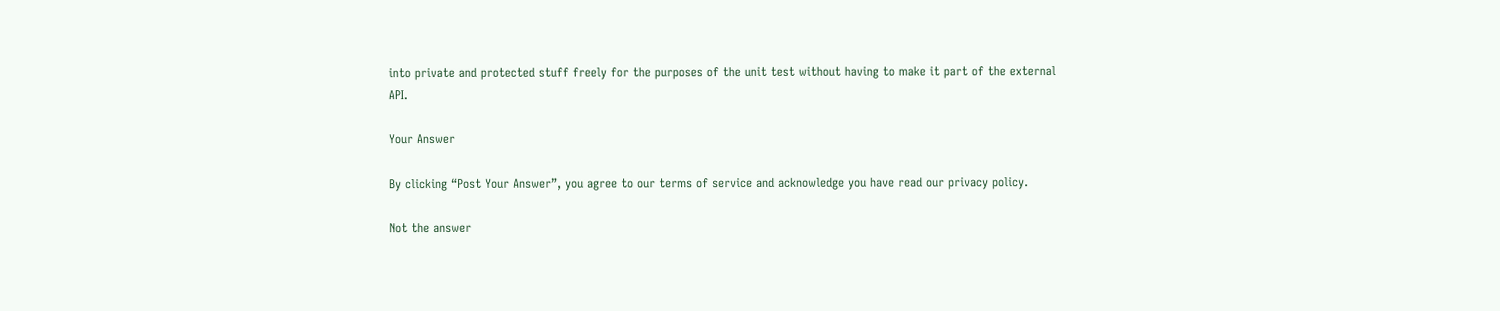into private and protected stuff freely for the purposes of the unit test without having to make it part of the external API.

Your Answer

By clicking “Post Your Answer”, you agree to our terms of service and acknowledge you have read our privacy policy.

Not the answer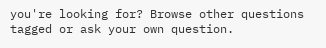you're looking for? Browse other questions tagged or ask your own question.